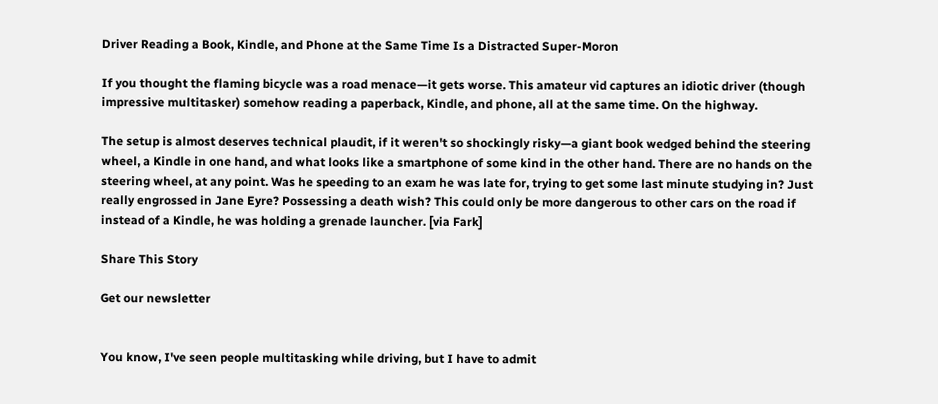Driver Reading a Book, Kindle, and Phone at the Same Time Is a Distracted Super-Moron

If you thought the flaming bicycle was a road menace—it gets worse. This amateur vid captures an idiotic driver (though impressive multitasker) somehow reading a paperback, Kindle, and phone, all at the same time. On the highway.

The setup is almost deserves technical plaudit, if it weren't so shockingly risky—a giant book wedged behind the steering wheel, a Kindle in one hand, and what looks like a smartphone of some kind in the other hand. There are no hands on the steering wheel, at any point. Was he speeding to an exam he was late for, trying to get some last minute studying in? Just really engrossed in Jane Eyre? Possessing a death wish? This could only be more dangerous to other cars on the road if instead of a Kindle, he was holding a grenade launcher. [via Fark]

Share This Story

Get our newsletter


You know, I've seen people multitasking while driving, but I have to admit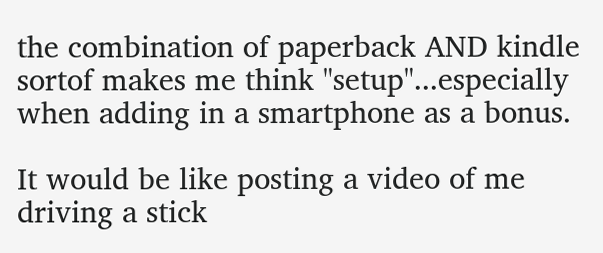the combination of paperback AND kindle sortof makes me think "setup"...especially when adding in a smartphone as a bonus.

It would be like posting a video of me driving a stick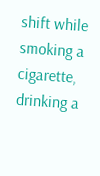shift while smoking a cigarette, drinking a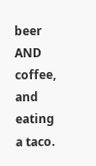beer AND coffee, and eating a taco.